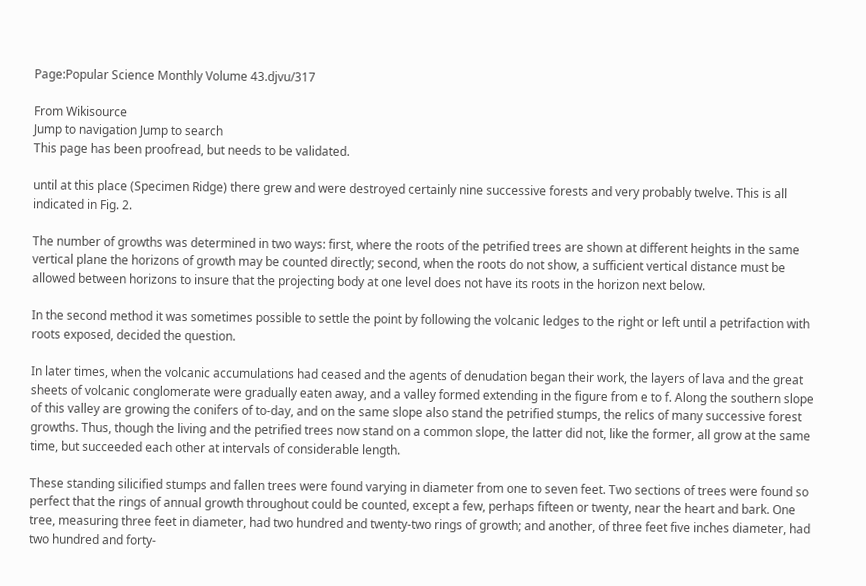Page:Popular Science Monthly Volume 43.djvu/317

From Wikisource
Jump to navigation Jump to search
This page has been proofread, but needs to be validated.

until at this place (Specimen Ridge) there grew and were destroyed certainly nine successive forests and very probably twelve. This is all indicated in Fig. 2.

The number of growths was determined in two ways: first, where the roots of the petrified trees are shown at different heights in the same vertical plane the horizons of growth may be counted directly; second, when the roots do not show, a sufficient vertical distance must be allowed between horizons to insure that the projecting body at one level does not have its roots in the horizon next below.

In the second method it was sometimes possible to settle the point by following the volcanic ledges to the right or left until a petrifaction with roots exposed, decided the question.

In later times, when the volcanic accumulations had ceased and the agents of denudation began their work, the layers of lava and the great sheets of volcanic conglomerate were gradually eaten away, and a valley formed extending in the figure from e to f. Along the southern slope of this valley are growing the conifers of to-day, and on the same slope also stand the petrified stumps, the relics of many successive forest growths. Thus, though the living and the petrified trees now stand on a common slope, the latter did not, like the former, all grow at the same time, but succeeded each other at intervals of considerable length.

These standing silicified stumps and fallen trees were found varying in diameter from one to seven feet. Two sections of trees were found so perfect that the rings of annual growth throughout could be counted, except a few, perhaps fifteen or twenty, near the heart and bark. One tree, measuring three feet in diameter, had two hundred and twenty-two rings of growth; and another, of three feet five inches diameter, had two hundred and forty-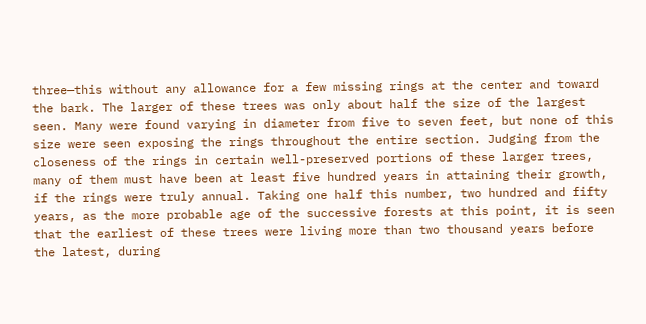three—this without any allowance for a few missing rings at the center and toward the bark. The larger of these trees was only about half the size of the largest seen. Many were found varying in diameter from five to seven feet, but none of this size were seen exposing the rings throughout the entire section. Judging from the closeness of the rings in certain well-preserved portions of these larger trees, many of them must have been at least five hundred years in attaining their growth, if the rings were truly annual. Taking one half this number, two hundred and fifty years, as the more probable age of the successive forests at this point, it is seen that the earliest of these trees were living more than two thousand years before the latest, during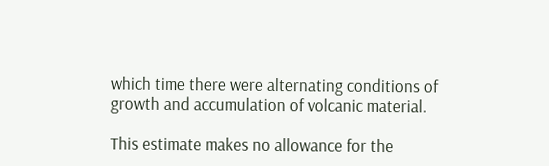which time there were alternating conditions of growth and accumulation of volcanic material.

This estimate makes no allowance for the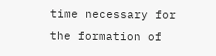time necessary for the formation of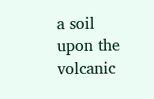a soil upon the volcanic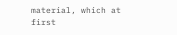material, which at first